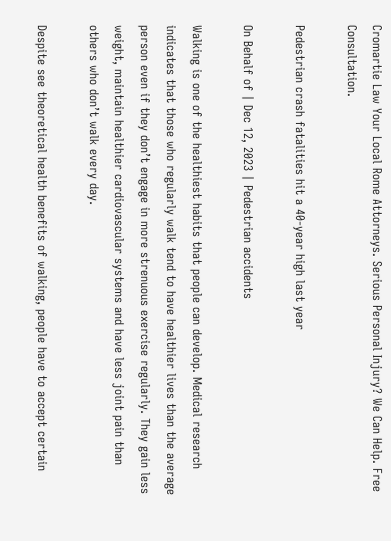Cromartie Law Your Local Rome Attorneys. Serious Personal Injury? We Can Help. Free Consultation.

Pedestrian crash fatalities hit a 40-year high last year

On Behalf of | Dec 12, 2023 | Pedestrian accidents

Walking is one of the healthiest habits that people can develop. Medical research indicates that those who regularly walk tend to have healthier lives than the average person even if they don’t engage in more strenuous exercise regularly. They gain less weight, maintain healthier cardiovascular systems and have less joint pain than others who don’t walk every day.

Despite see theoretical health benefits of walking, people have to accept certain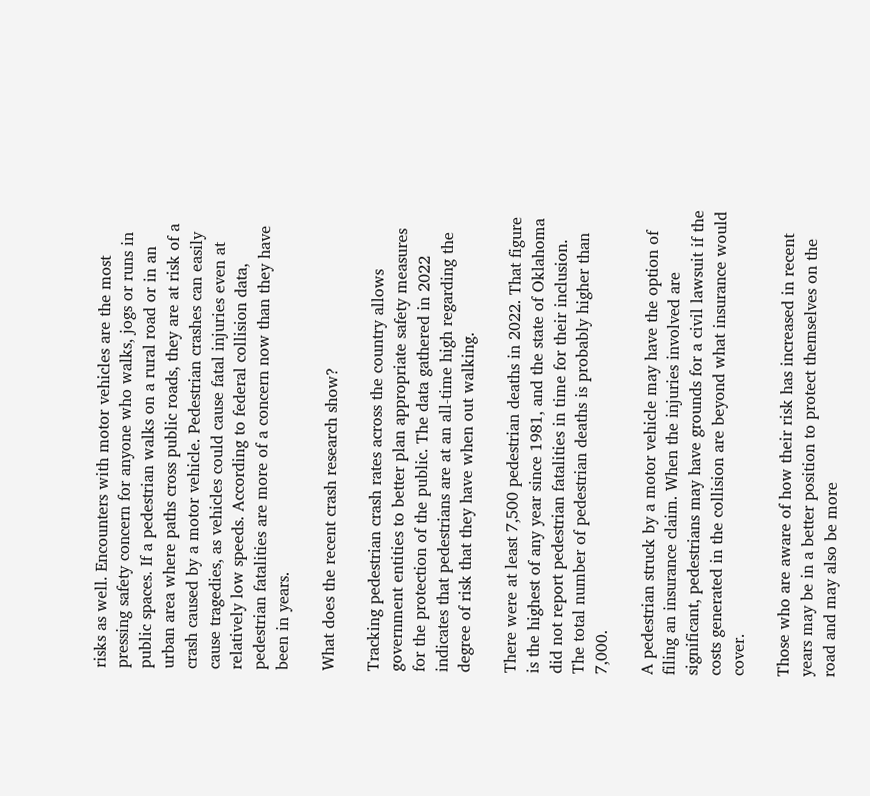risks as well. Encounters with motor vehicles are the most pressing safety concern for anyone who walks, jogs or runs in public spaces. If a pedestrian walks on a rural road or in an urban area where paths cross public roads, they are at risk of a crash caused by a motor vehicle. Pedestrian crashes can easily cause tragedies, as vehicles could cause fatal injuries even at relatively low speeds. According to federal collision data, pedestrian fatalities are more of a concern now than they have been in years.

What does the recent crash research show?

Tracking pedestrian crash rates across the country allows government entities to better plan appropriate safety measures for the protection of the public. The data gathered in 2022 indicates that pedestrians are at an all-time high regarding the degree of risk that they have when out walking.

There were at least 7,500 pedestrian deaths in 2022. That figure is the highest of any year since 1981, and the state of Oklahoma did not report pedestrian fatalities in time for their inclusion. The total number of pedestrian deaths is probably higher than 7,000.

A pedestrian struck by a motor vehicle may have the option of filing an insurance claim. When the injuries involved are significant, pedestrians may have grounds for a civil lawsuit if the costs generated in the collision are beyond what insurance would cover.

Those who are aware of how their risk has increased in recent years may be in a better position to protect themselves on the road and may also be more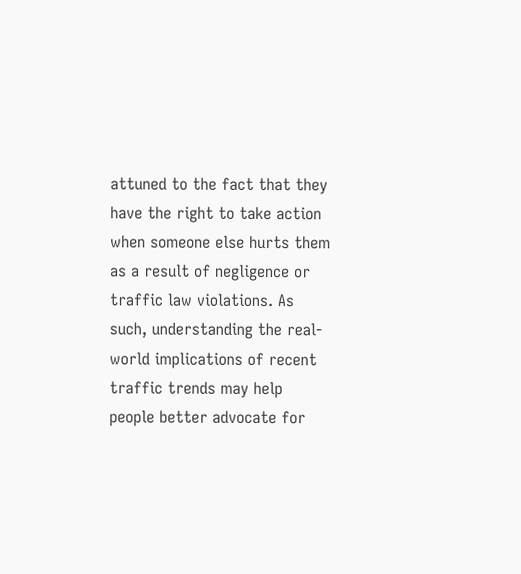attuned to the fact that they have the right to take action when someone else hurts them as a result of negligence or traffic law violations. As such, understanding the real-world implications of recent traffic trends may help people better advocate for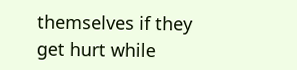themselves if they get hurt while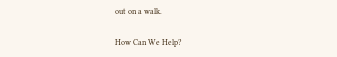out on a walk.

How Can We Help?